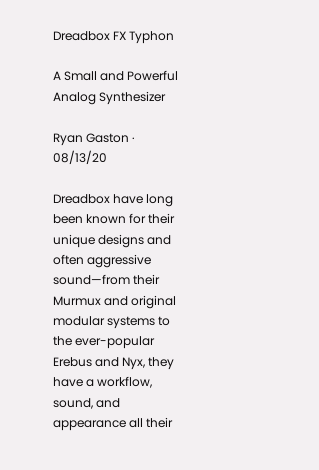Dreadbox FX Typhon

A Small and Powerful Analog Synthesizer

Ryan Gaston · 08/13/20

Dreadbox have long been known for their unique designs and often aggressive sound—from their Murmux and original modular systems to the ever-popular Erebus and Nyx, they have a workflow, sound, and appearance all their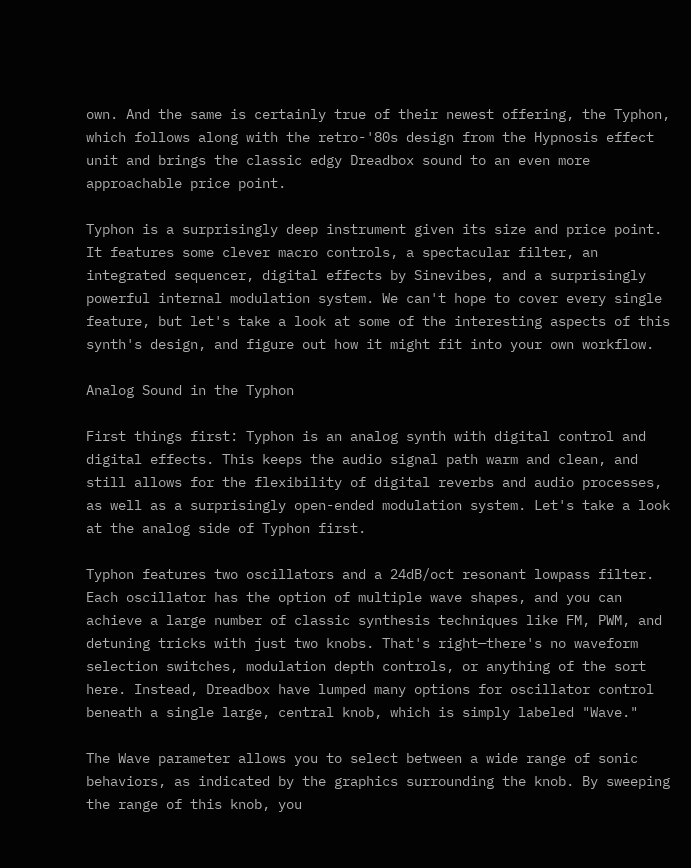own. And the same is certainly true of their newest offering, the Typhon, which follows along with the retro-'80s design from the Hypnosis effect unit and brings the classic edgy Dreadbox sound to an even more approachable price point.

Typhon is a surprisingly deep instrument given its size and price point. It features some clever macro controls, a spectacular filter, an integrated sequencer, digital effects by Sinevibes, and a surprisingly powerful internal modulation system. We can't hope to cover every single feature, but let's take a look at some of the interesting aspects of this synth's design, and figure out how it might fit into your own workflow.

Analog Sound in the Typhon

First things first: Typhon is an analog synth with digital control and digital effects. This keeps the audio signal path warm and clean, and still allows for the flexibility of digital reverbs and audio processes, as well as a surprisingly open-ended modulation system. Let's take a look at the analog side of Typhon first.

Typhon features two oscillators and a 24dB/oct resonant lowpass filter. Each oscillator has the option of multiple wave shapes, and you can achieve a large number of classic synthesis techniques like FM, PWM, and detuning tricks with just two knobs. That's right—there's no waveform selection switches, modulation depth controls, or anything of the sort here. Instead, Dreadbox have lumped many options for oscillator control beneath a single large, central knob, which is simply labeled "Wave."

The Wave parameter allows you to select between a wide range of sonic behaviors, as indicated by the graphics surrounding the knob. By sweeping the range of this knob, you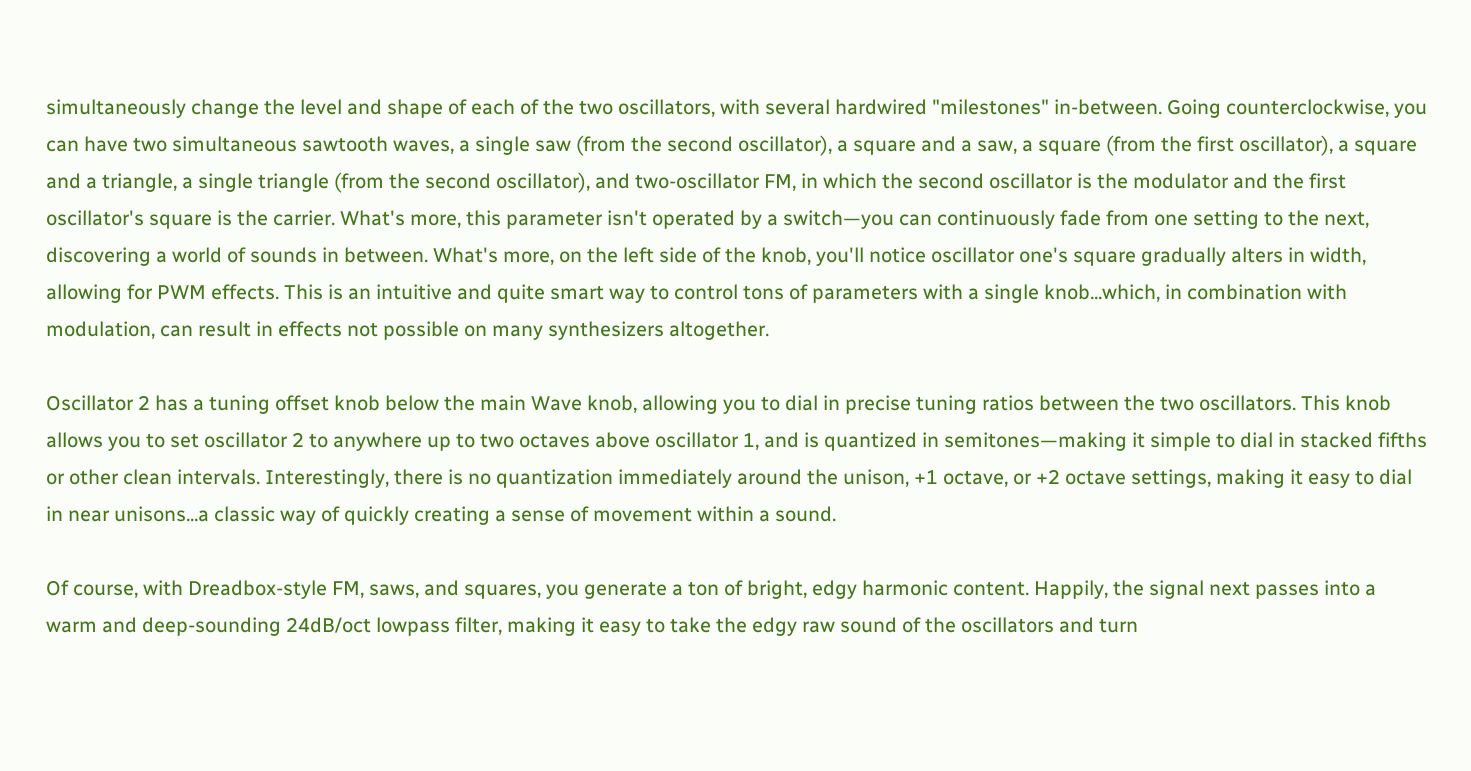simultaneously change the level and shape of each of the two oscillators, with several hardwired "milestones" in-between. Going counterclockwise, you can have two simultaneous sawtooth waves, a single saw (from the second oscillator), a square and a saw, a square (from the first oscillator), a square and a triangle, a single triangle (from the second oscillator), and two-oscillator FM, in which the second oscillator is the modulator and the first oscillator's square is the carrier. What's more, this parameter isn't operated by a switch—you can continuously fade from one setting to the next, discovering a world of sounds in between. What's more, on the left side of the knob, you'll notice oscillator one's square gradually alters in width, allowing for PWM effects. This is an intuitive and quite smart way to control tons of parameters with a single knob...which, in combination with modulation, can result in effects not possible on many synthesizers altogether.

Oscillator 2 has a tuning offset knob below the main Wave knob, allowing you to dial in precise tuning ratios between the two oscillators. This knob allows you to set oscillator 2 to anywhere up to two octaves above oscillator 1, and is quantized in semitones—making it simple to dial in stacked fifths or other clean intervals. Interestingly, there is no quantization immediately around the unison, +1 octave, or +2 octave settings, making it easy to dial in near unisons...a classic way of quickly creating a sense of movement within a sound.

Of course, with Dreadbox-style FM, saws, and squares, you generate a ton of bright, edgy harmonic content. Happily, the signal next passes into a warm and deep-sounding 24dB/oct lowpass filter, making it easy to take the edgy raw sound of the oscillators and turn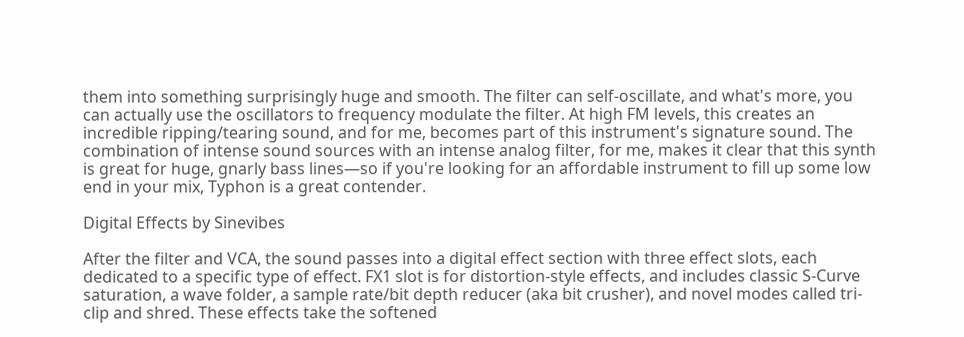them into something surprisingly huge and smooth. The filter can self-oscillate, and what's more, you can actually use the oscillators to frequency modulate the filter. At high FM levels, this creates an incredible ripping/tearing sound, and for me, becomes part of this instrument's signature sound. The combination of intense sound sources with an intense analog filter, for me, makes it clear that this synth is great for huge, gnarly bass lines—so if you're looking for an affordable instrument to fill up some low end in your mix, Typhon is a great contender.

Digital Effects by Sinevibes

After the filter and VCA, the sound passes into a digital effect section with three effect slots, each dedicated to a specific type of effect. FX1 slot is for distortion-style effects, and includes classic S-Curve saturation, a wave folder, a sample rate/bit depth reducer (aka bit crusher), and novel modes called tri-clip and shred. These effects take the softened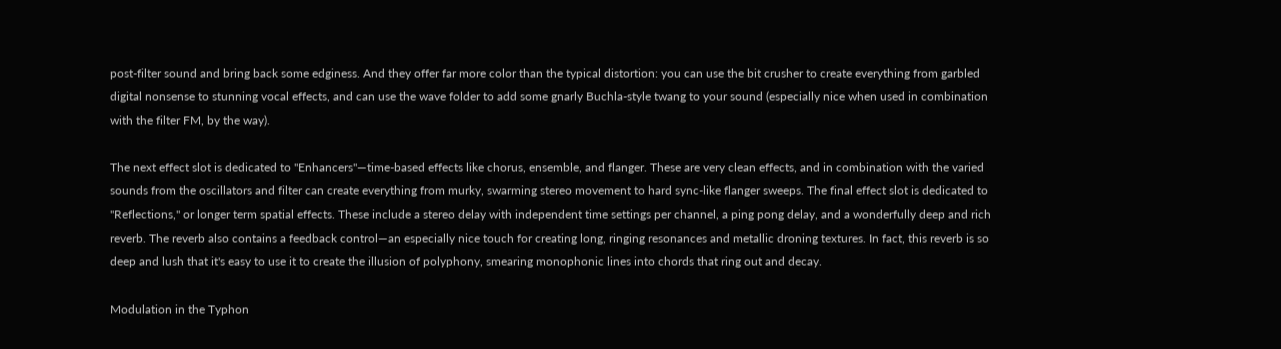post-filter sound and bring back some edginess. And they offer far more color than the typical distortion: you can use the bit crusher to create everything from garbled digital nonsense to stunning vocal effects, and can use the wave folder to add some gnarly Buchla-style twang to your sound (especially nice when used in combination with the filter FM, by the way).

The next effect slot is dedicated to "Enhancers"—time-based effects like chorus, ensemble, and flanger. These are very clean effects, and in combination with the varied sounds from the oscillators and filter can create everything from murky, swarming stereo movement to hard sync-like flanger sweeps. The final effect slot is dedicated to "Reflections," or longer term spatial effects. These include a stereo delay with independent time settings per channel, a ping pong delay, and a wonderfully deep and rich reverb. The reverb also contains a feedback control—an especially nice touch for creating long, ringing resonances and metallic droning textures. In fact, this reverb is so deep and lush that it's easy to use it to create the illusion of polyphony, smearing monophonic lines into chords that ring out and decay.

Modulation in the Typhon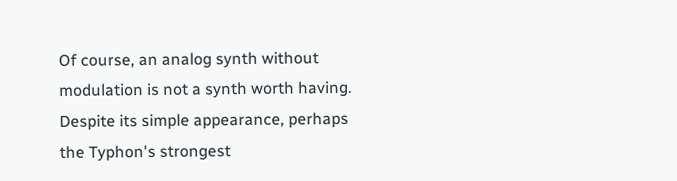Of course, an analog synth without modulation is not a synth worth having. Despite its simple appearance, perhaps the Typhon's strongest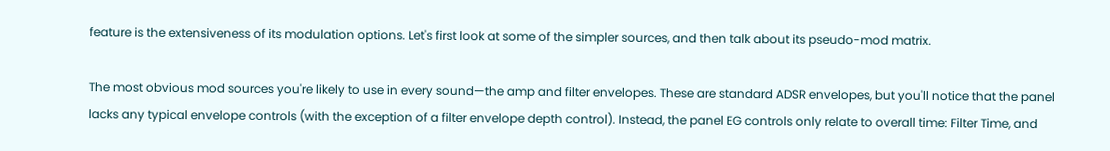feature is the extensiveness of its modulation options. Let's first look at some of the simpler sources, and then talk about its pseudo-mod matrix.

The most obvious mod sources you're likely to use in every sound—the amp and filter envelopes. These are standard ADSR envelopes, but you'll notice that the panel lacks any typical envelope controls (with the exception of a filter envelope depth control). Instead, the panel EG controls only relate to overall time: Filter Time, and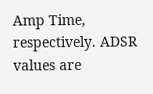Amp Time, respectively. ADSR values are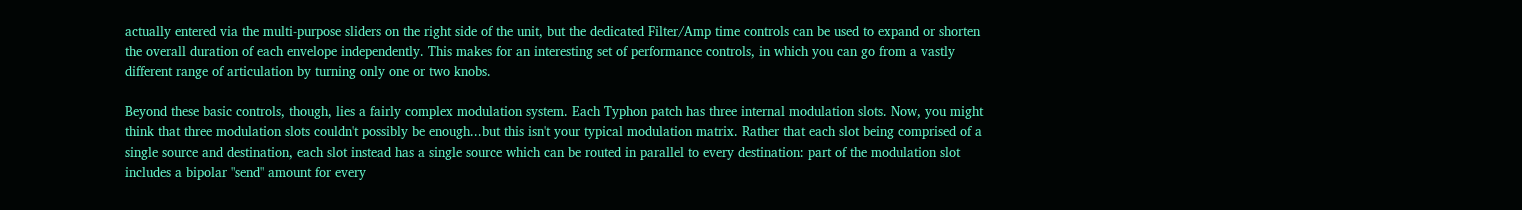actually entered via the multi-purpose sliders on the right side of the unit, but the dedicated Filter/Amp time controls can be used to expand or shorten the overall duration of each envelope independently. This makes for an interesting set of performance controls, in which you can go from a vastly different range of articulation by turning only one or two knobs.

Beyond these basic controls, though, lies a fairly complex modulation system. Each Typhon patch has three internal modulation slots. Now, you might think that three modulation slots couldn't possibly be enough...but this isn't your typical modulation matrix. Rather that each slot being comprised of a single source and destination, each slot instead has a single source which can be routed in parallel to every destination: part of the modulation slot includes a bipolar "send" amount for every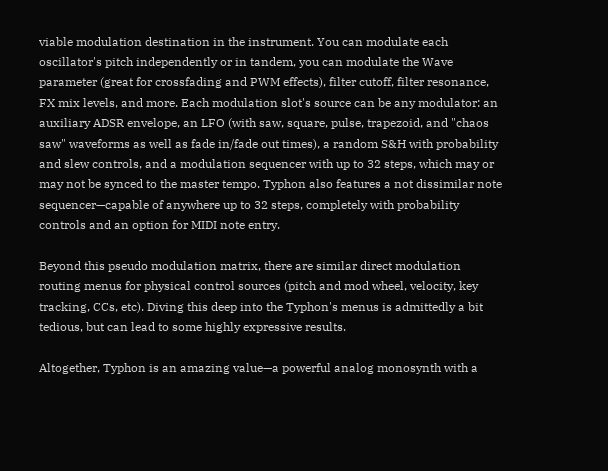viable modulation destination in the instrument. You can modulate each oscillator's pitch independently or in tandem, you can modulate the Wave parameter (great for crossfading and PWM effects), filter cutoff, filter resonance, FX mix levels, and more. Each modulation slot's source can be any modulator: an auxiliary ADSR envelope, an LFO (with saw, square, pulse, trapezoid, and "chaos saw" waveforms as well as fade in/fade out times), a random S&H with probability and slew controls, and a modulation sequencer with up to 32 steps, which may or may not be synced to the master tempo. Typhon also features a not dissimilar note sequencer—capable of anywhere up to 32 steps, completely with probability controls and an option for MIDI note entry.

Beyond this pseudo modulation matrix, there are similar direct modulation routing menus for physical control sources (pitch and mod wheel, velocity, key tracking, CCs, etc). Diving this deep into the Typhon's menus is admittedly a bit tedious, but can lead to some highly expressive results.

Altogether, Typhon is an amazing value—a powerful analog monosynth with a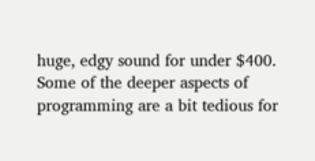huge, edgy sound for under $400. Some of the deeper aspects of programming are a bit tedious for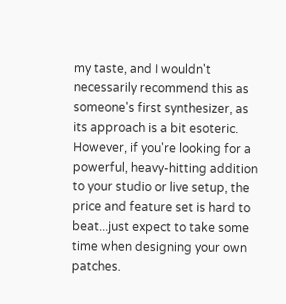my taste, and I wouldn't necessarily recommend this as someone's first synthesizer, as its approach is a bit esoteric. However, if you're looking for a powerful, heavy-hitting addition to your studio or live setup, the price and feature set is hard to beat...just expect to take some time when designing your own patches.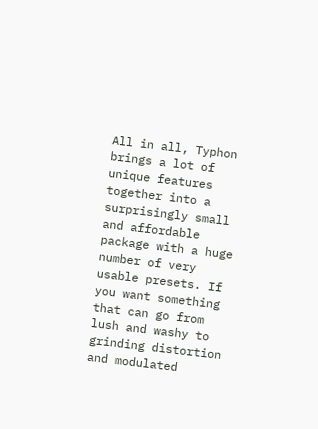All in all, Typhon brings a lot of unique features together into a surprisingly small and affordable package with a huge number of very usable presets. If you want something that can go from lush and washy to grinding distortion and modulated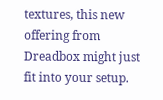textures, this new offering from Dreadbox might just fit into your setup.